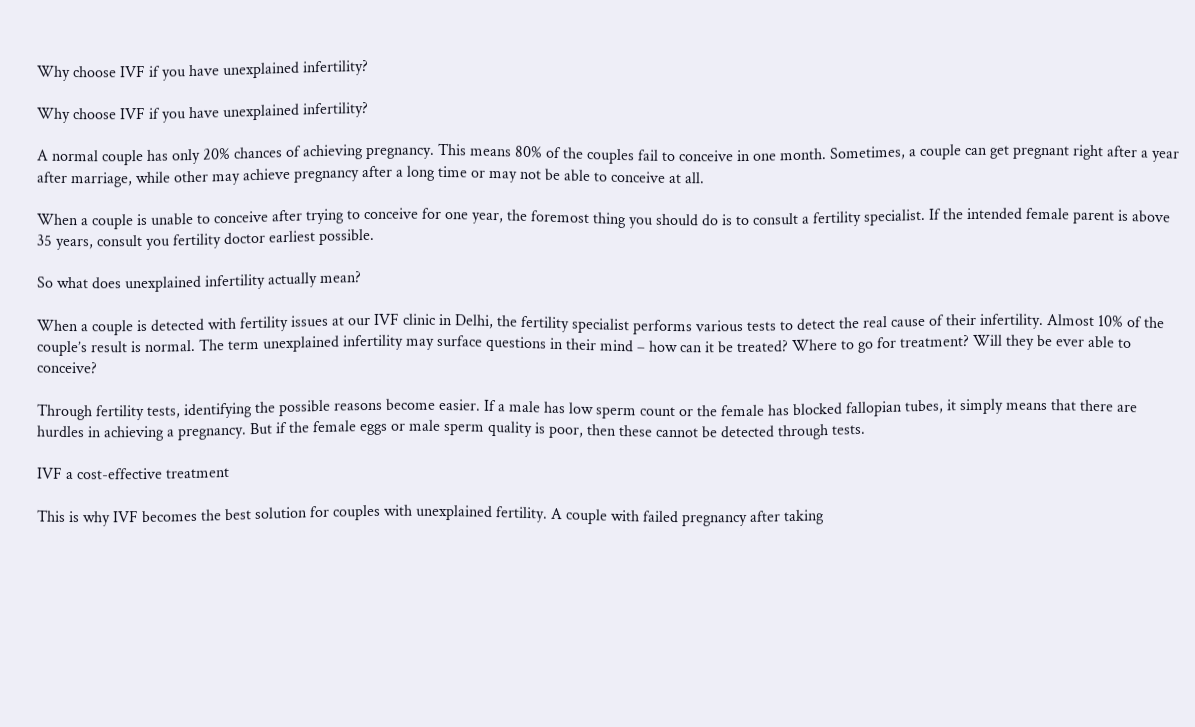Why choose IVF if you have unexplained infertility?

Why choose IVF if you have unexplained infertility?

A normal couple has only 20% chances of achieving pregnancy. This means 80% of the couples fail to conceive in one month. Sometimes, a couple can get pregnant right after a year after marriage, while other may achieve pregnancy after a long time or may not be able to conceive at all.

When a couple is unable to conceive after trying to conceive for one year, the foremost thing you should do is to consult a fertility specialist. If the intended female parent is above 35 years, consult you fertility doctor earliest possible.

So what does unexplained infertility actually mean?

When a couple is detected with fertility issues at our IVF clinic in Delhi, the fertility specialist performs various tests to detect the real cause of their infertility. Almost 10% of the couple’s result is normal. The term unexplained infertility may surface questions in their mind – how can it be treated? Where to go for treatment? Will they be ever able to conceive?

Through fertility tests, identifying the possible reasons become easier. If a male has low sperm count or the female has blocked fallopian tubes, it simply means that there are hurdles in achieving a pregnancy. But if the female eggs or male sperm quality is poor, then these cannot be detected through tests.

IVF a cost-effective treatment

This is why IVF becomes the best solution for couples with unexplained fertility. A couple with failed pregnancy after taking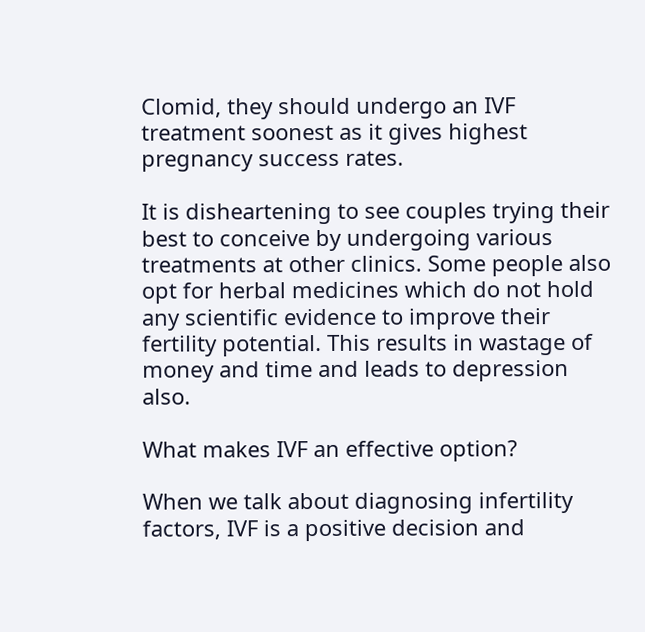Clomid, they should undergo an IVF treatment soonest as it gives highest pregnancy success rates.

It is disheartening to see couples trying their best to conceive by undergoing various treatments at other clinics. Some people also opt for herbal medicines which do not hold any scientific evidence to improve their fertility potential. This results in wastage of money and time and leads to depression also.

What makes IVF an effective option?

When we talk about diagnosing infertility factors, IVF is a positive decision and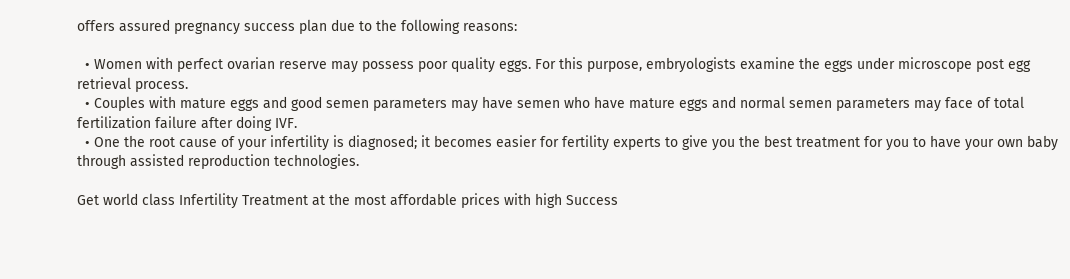offers assured pregnancy success plan due to the following reasons:

  • Women with perfect ovarian reserve may possess poor quality eggs. For this purpose, embryologists examine the eggs under microscope post egg retrieval process.
  • Couples with mature eggs and good semen parameters may have semen who have mature eggs and normal semen parameters may face of total fertilization failure after doing IVF.
  • One the root cause of your infertility is diagnosed; it becomes easier for fertility experts to give you the best treatment for you to have your own baby through assisted reproduction technologies.

Get world class Infertility Treatment at the most affordable prices with high Success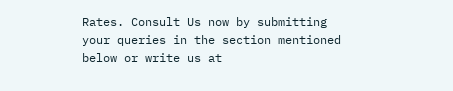Rates. Consult Us now by submitting your queries in the section mentioned below or write us at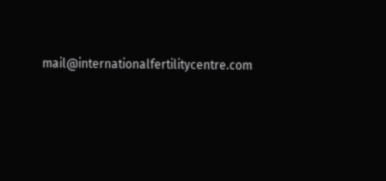mail@internationalfertilitycentre.com